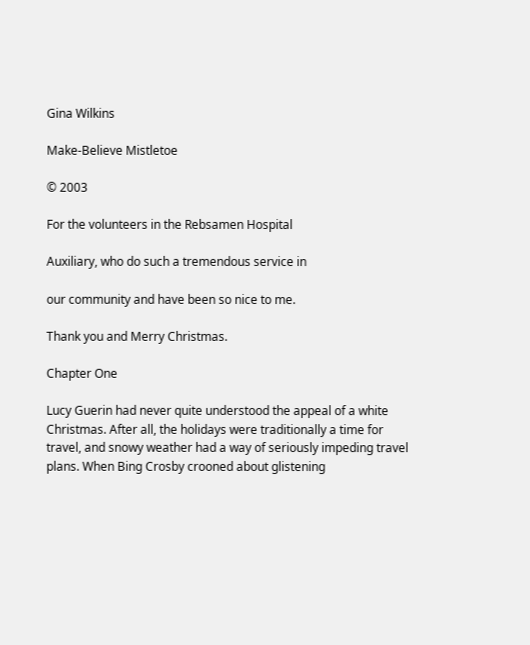Gina Wilkins

Make-Believe Mistletoe

© 2003

For the volunteers in the Rebsamen Hospital

Auxiliary, who do such a tremendous service in

our community and have been so nice to me.

Thank you and Merry Christmas.

Chapter One

Lucy Guerin had never quite understood the appeal of a white Christmas. After all, the holidays were traditionally a time for travel, and snowy weather had a way of seriously impeding travel plans. When Bing Crosby crooned about glistening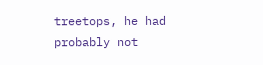treetops, he had probably not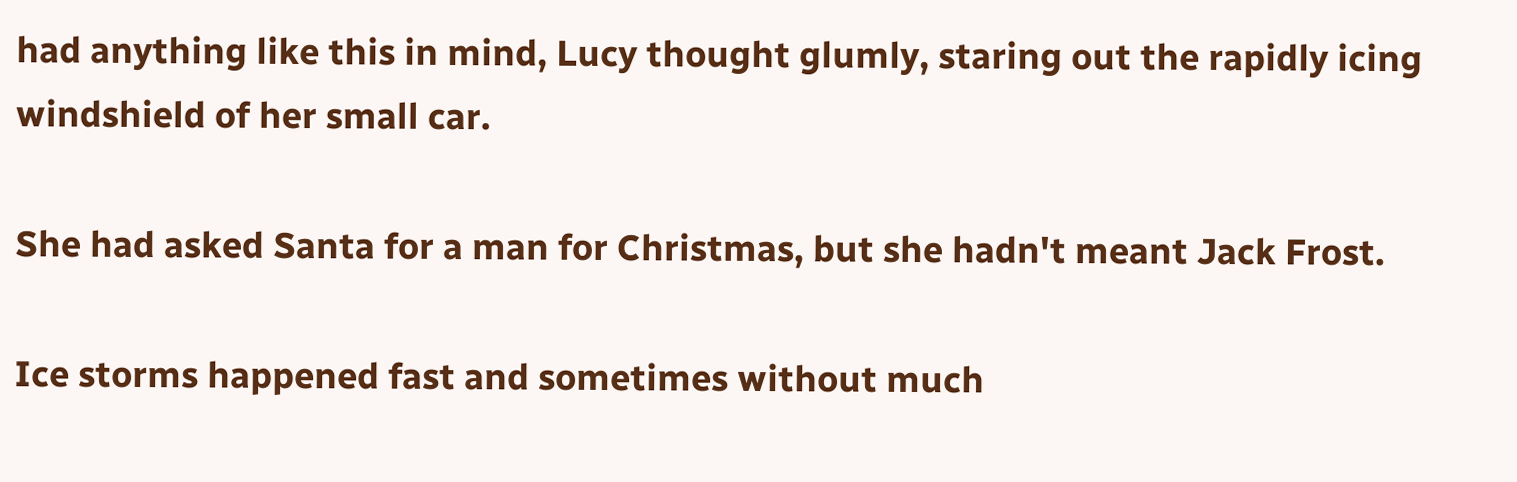had anything like this in mind, Lucy thought glumly, staring out the rapidly icing windshield of her small car.

She had asked Santa for a man for Christmas, but she hadn't meant Jack Frost.

Ice storms happened fast and sometimes without much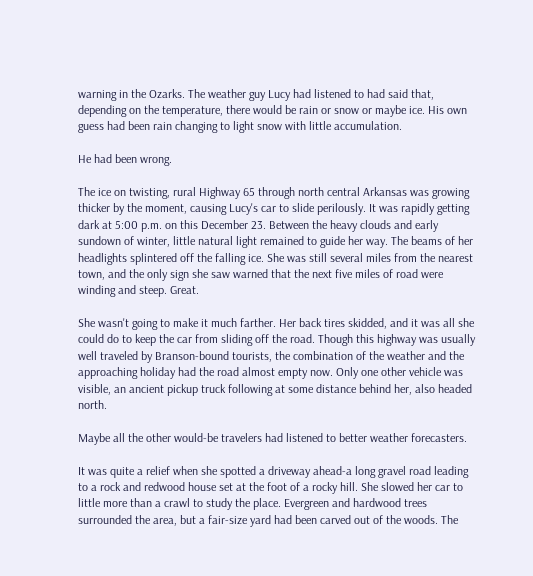warning in the Ozarks. The weather guy Lucy had listened to had said that, depending on the temperature, there would be rain or snow or maybe ice. His own guess had been rain changing to light snow with little accumulation.

He had been wrong.

The ice on twisting, rural Highway 65 through north central Arkansas was growing thicker by the moment, causing Lucy's car to slide perilously. It was rapidly getting dark at 5:00 p.m. on this December 23. Between the heavy clouds and early sundown of winter, little natural light remained to guide her way. The beams of her headlights splintered off the falling ice. She was still several miles from the nearest town, and the only sign she saw warned that the next five miles of road were winding and steep. Great.

She wasn't going to make it much farther. Her back tires skidded, and it was all she could do to keep the car from sliding off the road. Though this highway was usually well traveled by Branson-bound tourists, the combination of the weather and the approaching holiday had the road almost empty now. Only one other vehicle was visible, an ancient pickup truck following at some distance behind her, also headed north.

Maybe all the other would-be travelers had listened to better weather forecasters.

It was quite a relief when she spotted a driveway ahead-a long gravel road leading to a rock and redwood house set at the foot of a rocky hill. She slowed her car to little more than a crawl to study the place. Evergreen and hardwood trees surrounded the area, but a fair-size yard had been carved out of the woods. The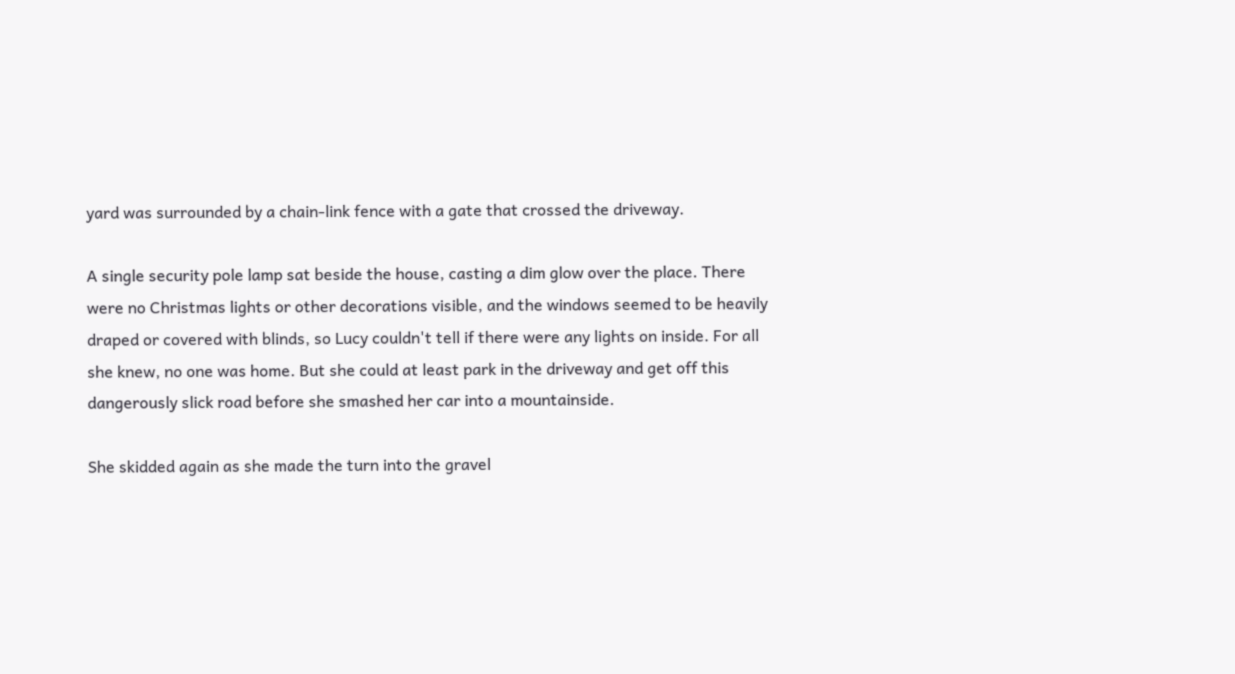yard was surrounded by a chain-link fence with a gate that crossed the driveway.

A single security pole lamp sat beside the house, casting a dim glow over the place. There were no Christmas lights or other decorations visible, and the windows seemed to be heavily draped or covered with blinds, so Lucy couldn't tell if there were any lights on inside. For all she knew, no one was home. But she could at least park in the driveway and get off this dangerously slick road before she smashed her car into a mountainside.

She skidded again as she made the turn into the gravel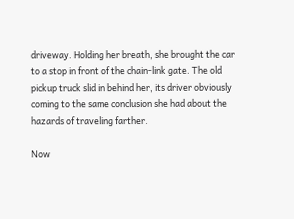driveway. Holding her breath, she brought the car to a stop in front of the chain-link gate. The old pickup truck slid in behind her, its driver obviously coming to the same conclusion she had about the hazards of traveling farther.

Now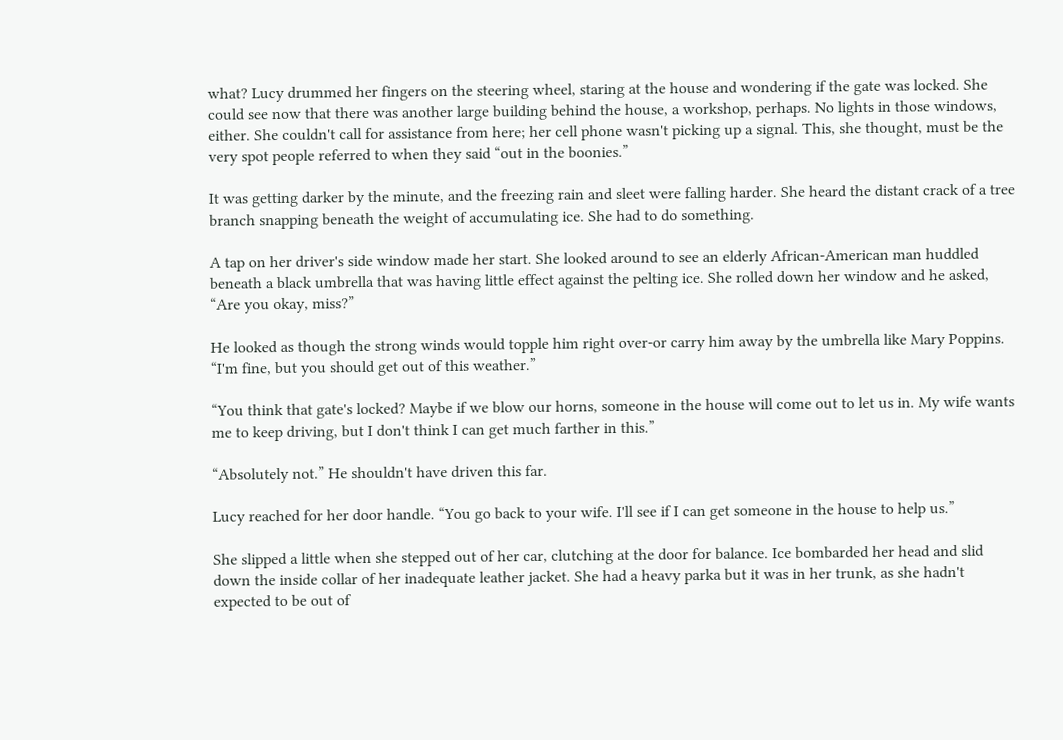what? Lucy drummed her fingers on the steering wheel, staring at the house and wondering if the gate was locked. She could see now that there was another large building behind the house, a workshop, perhaps. No lights in those windows, either. She couldn't call for assistance from here; her cell phone wasn't picking up a signal. This, she thought, must be the very spot people referred to when they said “out in the boonies.”

It was getting darker by the minute, and the freezing rain and sleet were falling harder. She heard the distant crack of a tree branch snapping beneath the weight of accumulating ice. She had to do something.

A tap on her driver's side window made her start. She looked around to see an elderly African-American man huddled beneath a black umbrella that was having little effect against the pelting ice. She rolled down her window and he asked, “Are you okay, miss?”

He looked as though the strong winds would topple him right over-or carry him away by the umbrella like Mary Poppins. “I'm fine, but you should get out of this weather.”

“You think that gate's locked? Maybe if we blow our horns, someone in the house will come out to let us in. My wife wants me to keep driving, but I don't think I can get much farther in this.”

“Absolutely not.” He shouldn't have driven this far.

Lucy reached for her door handle. “You go back to your wife. I'll see if I can get someone in the house to help us.”

She slipped a little when she stepped out of her car, clutching at the door for balance. Ice bombarded her head and slid down the inside collar of her inadequate leather jacket. She had a heavy parka but it was in her trunk, as she hadn't expected to be out of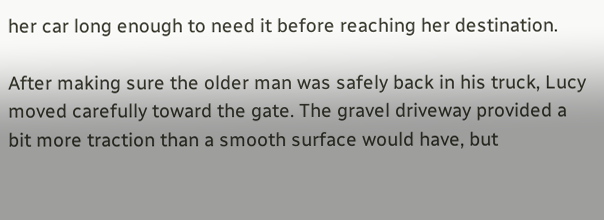her car long enough to need it before reaching her destination.

After making sure the older man was safely back in his truck, Lucy moved carefully toward the gate. The gravel driveway provided a bit more traction than a smooth surface would have, but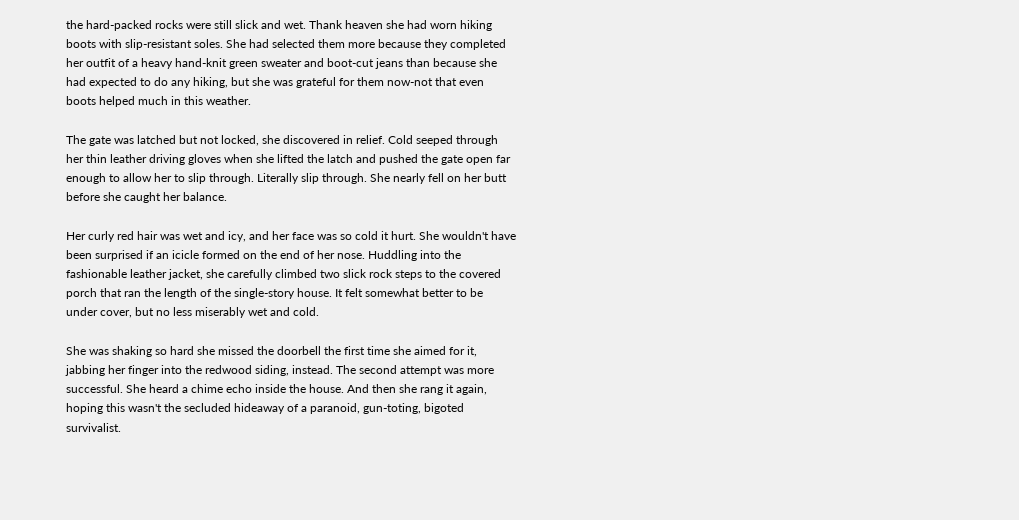the hard-packed rocks were still slick and wet. Thank heaven she had worn hiking boots with slip-resistant soles. She had selected them more because they completed her outfit of a heavy hand-knit green sweater and boot-cut jeans than because she had expected to do any hiking, but she was grateful for them now-not that even boots helped much in this weather.

The gate was latched but not locked, she discovered in relief. Cold seeped through her thin leather driving gloves when she lifted the latch and pushed the gate open far enough to allow her to slip through. Literally slip through. She nearly fell on her butt before she caught her balance.

Her curly red hair was wet and icy, and her face was so cold it hurt. She wouldn't have been surprised if an icicle formed on the end of her nose. Huddling into the fashionable leather jacket, she carefully climbed two slick rock steps to the covered porch that ran the length of the single-story house. It felt somewhat better to be under cover, but no less miserably wet and cold.

She was shaking so hard she missed the doorbell the first time she aimed for it, jabbing her finger into the redwood siding, instead. The second attempt was more successful. She heard a chime echo inside the house. And then she rang it again, hoping this wasn't the secluded hideaway of a paranoid, gun-toting, bigoted survivalist.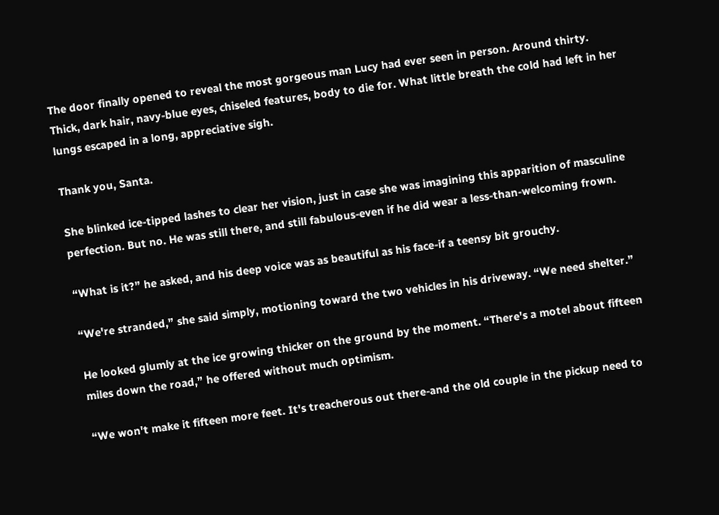The door finally opened to reveal the most gorgeous man Lucy had ever seen in person. Around thirty. Thick, dark hair, navy-blue eyes, chiseled features, body to die for. What little breath the cold had left in her lungs escaped in a long, appreciative sigh.

Thank you, Santa.

She blinked ice-tipped lashes to clear her vision, just in case she was imagining this apparition of masculine perfection. But no. He was still there, and still fabulous-even if he did wear a less-than-welcoming frown.

“What is it?” he asked, and his deep voice was as beautiful as his face-if a teensy bit grouchy.

“We're stranded,” she said simply, motioning toward the two vehicles in his driveway. “We need shelter.”

He looked glumly at the ice growing thicker on the ground by the moment. “There's a motel about fifteen miles down the road,” he offered without much optimism.

“We won't make it fifteen more feet. It's treacherous out there-and the old couple in the pickup need to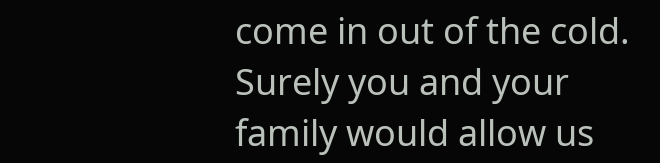come in out of the cold. Surely you and your family would allow us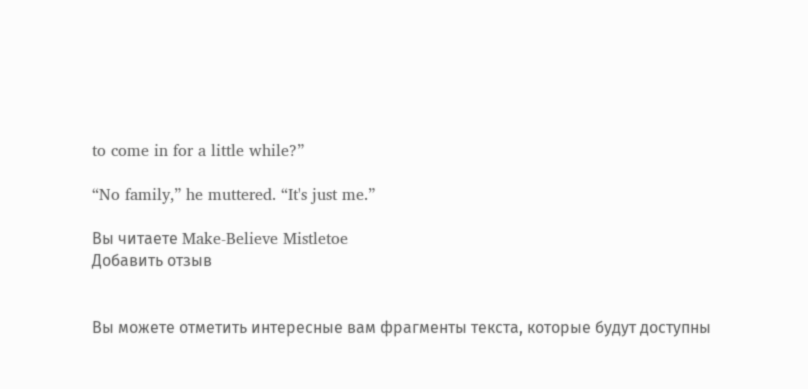to come in for a little while?”

“No family,” he muttered. “It's just me.”

Вы читаете Make-Believe Mistletoe
Добавить отзыв


Вы можете отметить интересные вам фрагменты текста, которые будут доступны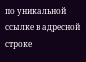по уникальной ссылке в адресной строке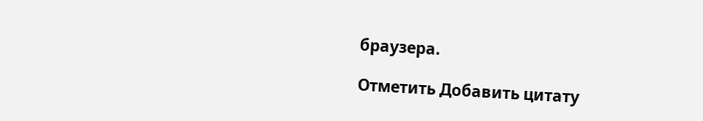браузера.

Отметить Добавить цитату